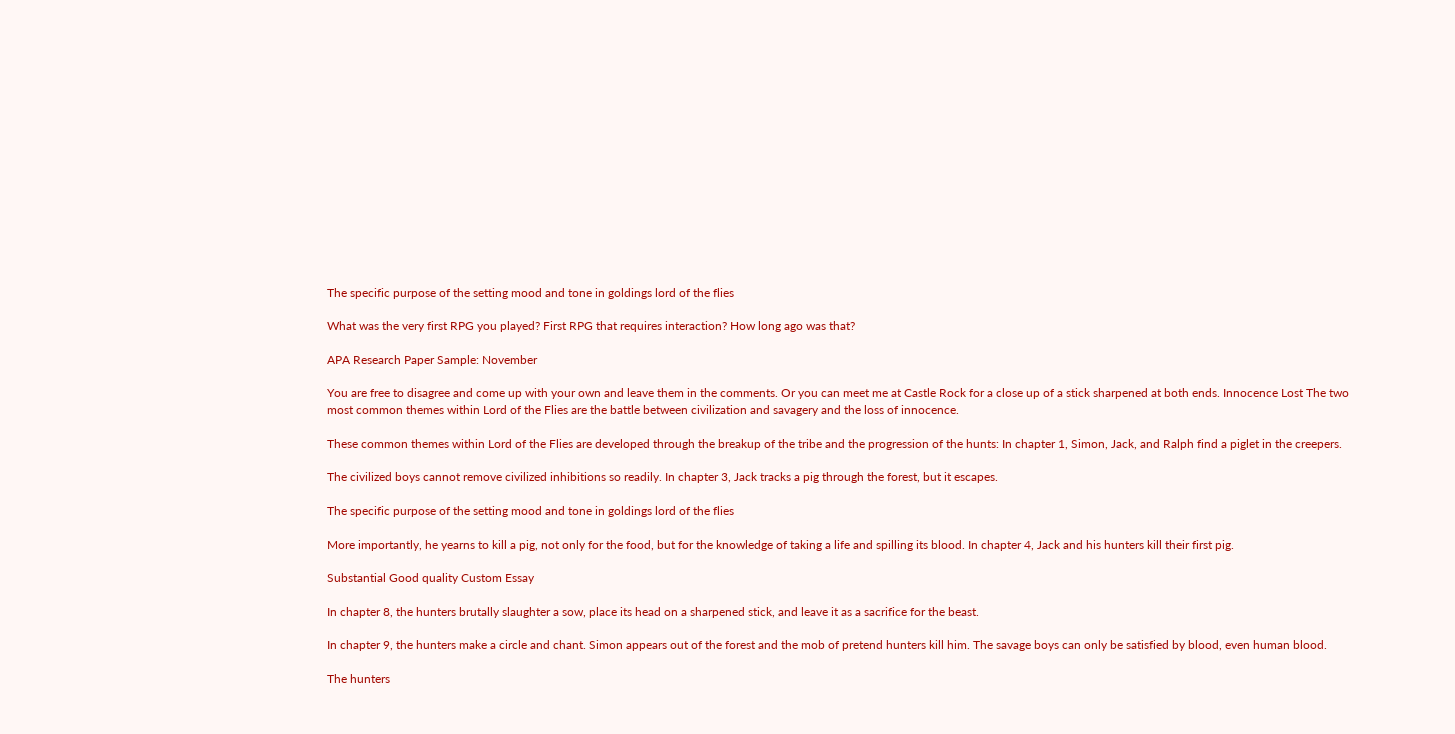The specific purpose of the setting mood and tone in goldings lord of the flies

What was the very first RPG you played? First RPG that requires interaction? How long ago was that?

APA Research Paper Sample: November

You are free to disagree and come up with your own and leave them in the comments. Or you can meet me at Castle Rock for a close up of a stick sharpened at both ends. Innocence Lost The two most common themes within Lord of the Flies are the battle between civilization and savagery and the loss of innocence.

These common themes within Lord of the Flies are developed through the breakup of the tribe and the progression of the hunts: In chapter 1, Simon, Jack, and Ralph find a piglet in the creepers.

The civilized boys cannot remove civilized inhibitions so readily. In chapter 3, Jack tracks a pig through the forest, but it escapes.

The specific purpose of the setting mood and tone in goldings lord of the flies

More importantly, he yearns to kill a pig, not only for the food, but for the knowledge of taking a life and spilling its blood. In chapter 4, Jack and his hunters kill their first pig.

Substantial Good quality Custom Essay

In chapter 8, the hunters brutally slaughter a sow, place its head on a sharpened stick, and leave it as a sacrifice for the beast.

In chapter 9, the hunters make a circle and chant. Simon appears out of the forest and the mob of pretend hunters kill him. The savage boys can only be satisfied by blood, even human blood.

The hunters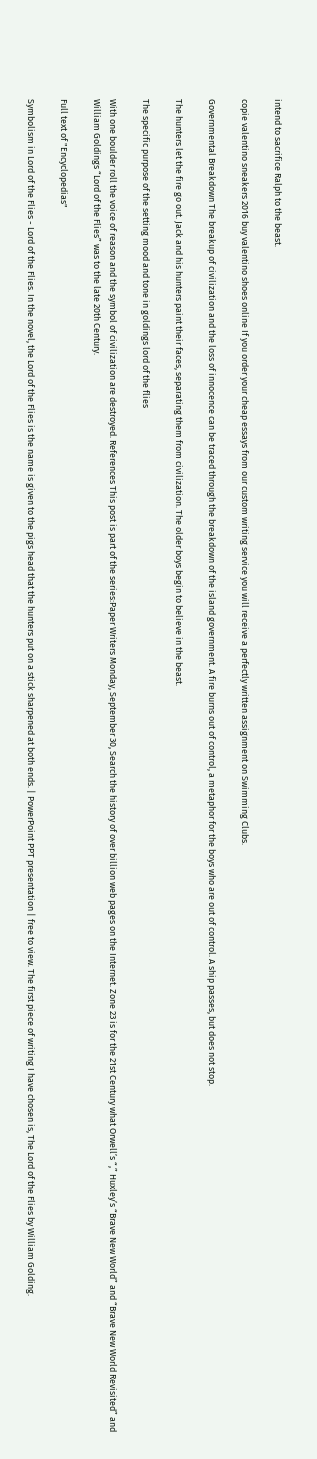intend to sacrifice Ralph to the beast.

copie valentino sneakers 2016 buy valentino shoes online If you order your cheap essays from our custom writing service you will receive a perfectly written assignment on Swimming Clubs.

Governmental Breakdown The breakup of civilization and the loss of innocence can be traced through the breakdown of the island government. A fire burns out of control, a metaphor for the boys who are out of control. A ship passes, but does not stop.

The hunters let the fire go out. Jack and his hunters paint their faces, separating them from civilization. The older boys begin to believe in the beast.

The specific purpose of the setting mood and tone in goldings lord of the flies

With one boulder roll the voice of reason and the symbol of civilization are destroyed. References This post is part of the series:Paper Writers Monday, September 30, Search the history of over billion web pages on the Internet. Zone 23 is for the 21st Century what Orwell’s “,” Huxley’s “Brave New World” and “Brave New World Revisited” and William Goldings “Lord of the Flies” was to the late 20th Century.

Full text of "Encyclopedias"

Symbolism in Lord of the Flies - Lord of the Flies. In the novel, the Lord of the Flies is the name is given to the pigs head that the hunters put on a stick sharpened at both ends. | PowerPoint PPT presentation | free to view. The first piece of writing I have chosen is, The Lord of the Flies by William Golding.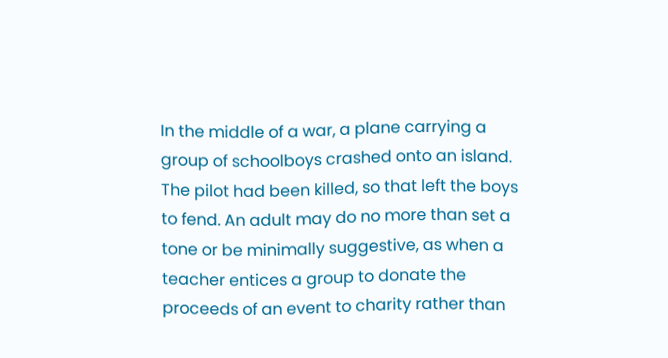In the middle of a war, a plane carrying a group of schoolboys crashed onto an island. The pilot had been killed, so that left the boys to fend. An adult may do no more than set a tone or be minimally suggestive, as when a teacher entices a group to donate the proceeds of an event to charity rather than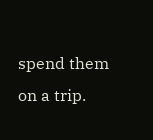spend them on a trip.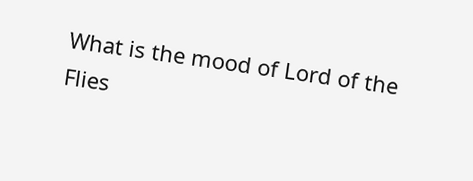What is the mood of Lord of the Flies